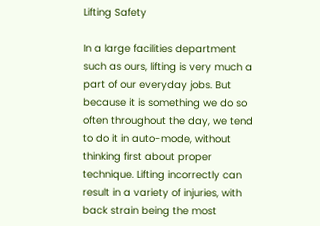Lifting Safety

In a large facilities department such as ours, lifting is very much a part of our everyday jobs. But because it is something we do so often throughout the day, we tend to do it in auto-mode, without thinking first about proper technique. Lifting incorrectly can result in a variety of injuries, with back strain being the most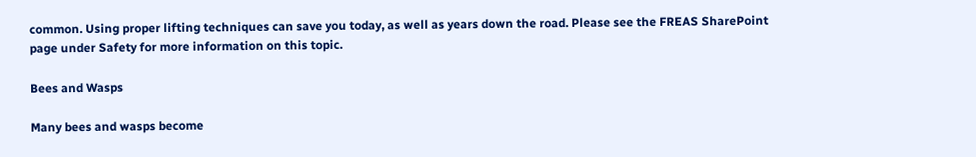common. Using proper lifting techniques can save you today, as well as years down the road. Please see the FREAS SharePoint page under Safety for more information on this topic.

Bees and Wasps

Many bees and wasps become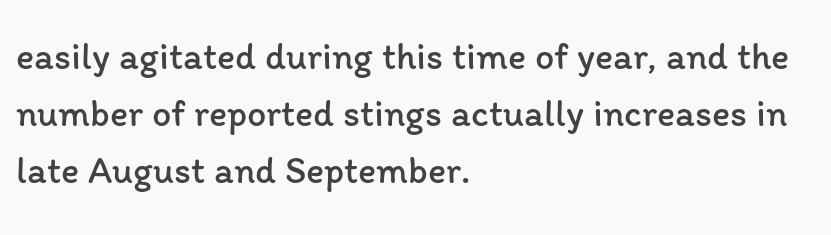easily agitated during this time of year, and the number of reported stings actually increases in late August and September.